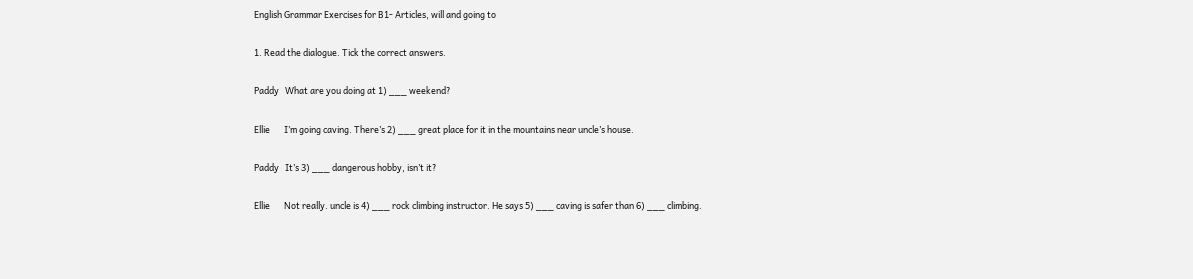English Grammar Exercises for B1- Articles, will and going to

1. Read the dialogue. Tick the correct answers.

Paddy   What are you doing at 1) ___ weekend?

Ellie       I’m going caving. There’s 2) ___ great place for it in the mountains near uncle’s house.

Paddy   It’s 3) ___ dangerous hobby, isn’t it?

Ellie       Not really. uncle is 4) ___ rock climbing instructor. He says 5) ___ caving is safer than 6) ___ climbing.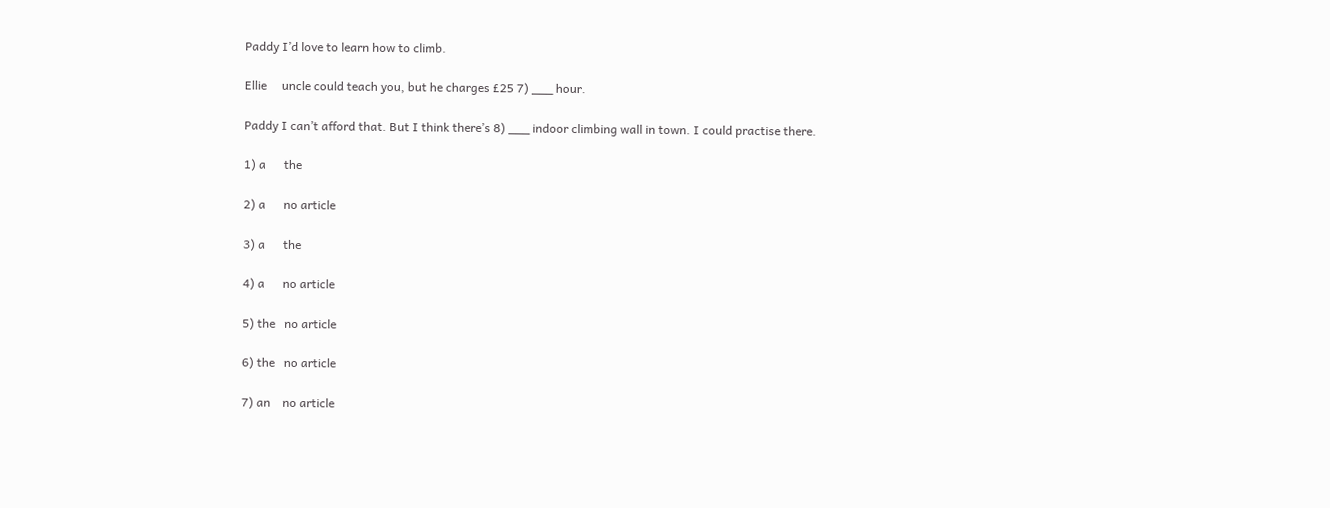Paddy I’d love to learn how to climb.

Ellie     uncle could teach you, but he charges £25 7) ___ hour.

Paddy I can’t afford that. But I think there’s 8) ___ indoor climbing wall in town. I could practise there.

1) a      the

2) a      no article

3) a      the

4) a      no article

5) the   no article

6) the   no article

7) an    no article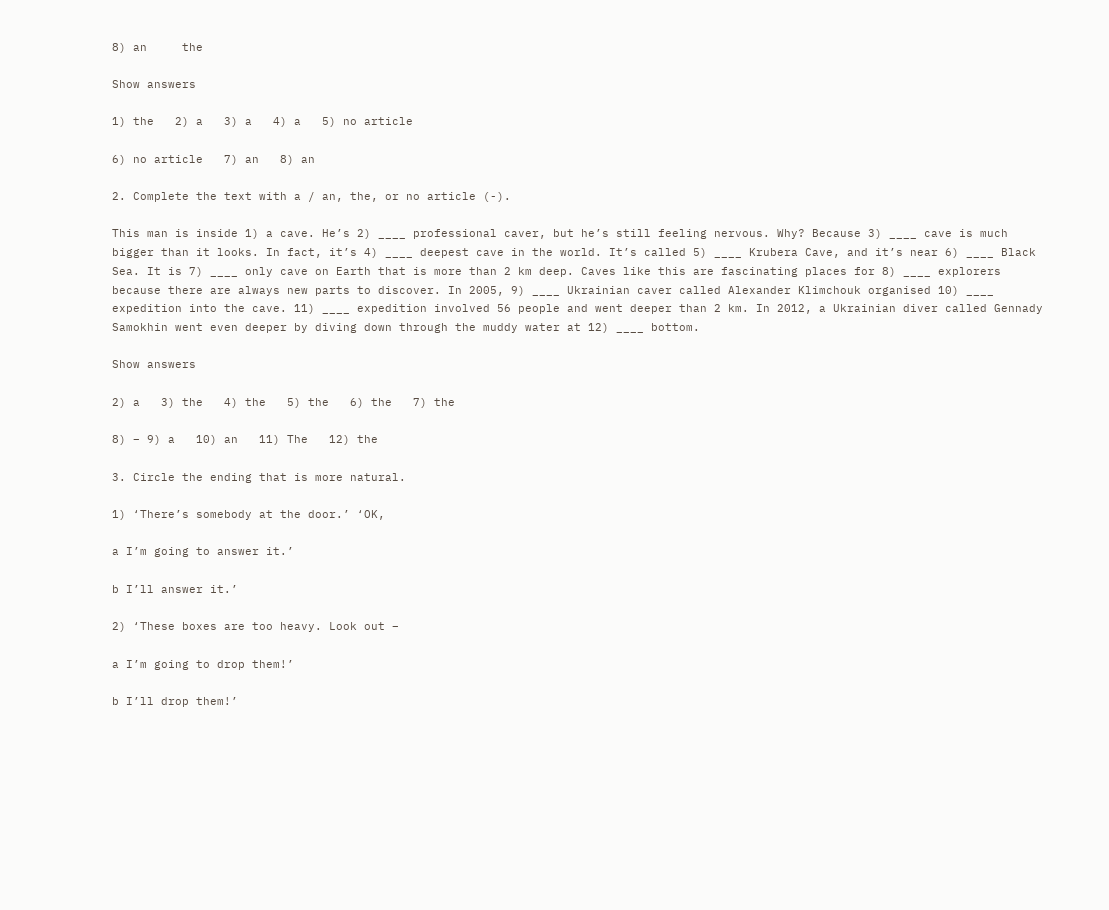8) an     the

Show answers

1) the   2) a   3) a   4) a   5) no article

6) no article   7) an   8) an

2. Complete the text with a / an, the, or no article (-).

This man is inside 1) a cave. He’s 2) ____ professional caver, but he’s still feeling nervous. Why? Because 3) ____ cave is much bigger than it looks. In fact, it’s 4) ____ deepest cave in the world. It’s called 5) ____ Krubera Cave, and it’s near 6) ____ Black Sea. It is 7) ____ only cave on Earth that is more than 2 km deep. Caves like this are fascinating places for 8) ____ explorers because there are always new parts to discover. In 2005, 9) ____ Ukrainian caver called Alexander Klimchouk organised 10) ____ expedition into the cave. 11) ____ expedition involved 56 people and went deeper than 2 km. In 2012, a Ukrainian diver called Gennady Samokhin went even deeper by diving down through the muddy water at 12) ____ bottom.

Show answers

2) a   3) the   4) the   5) the   6) the   7) the

8) – 9) a   10) an   11) The   12) the

3. Circle the ending that is more natural.

1) ‘There’s somebody at the door.’ ‘OK,

a I’m going to answer it.’

b I’ll answer it.’

2) ‘These boxes are too heavy. Look out –

a I’m going to drop them!’

b I’ll drop them!’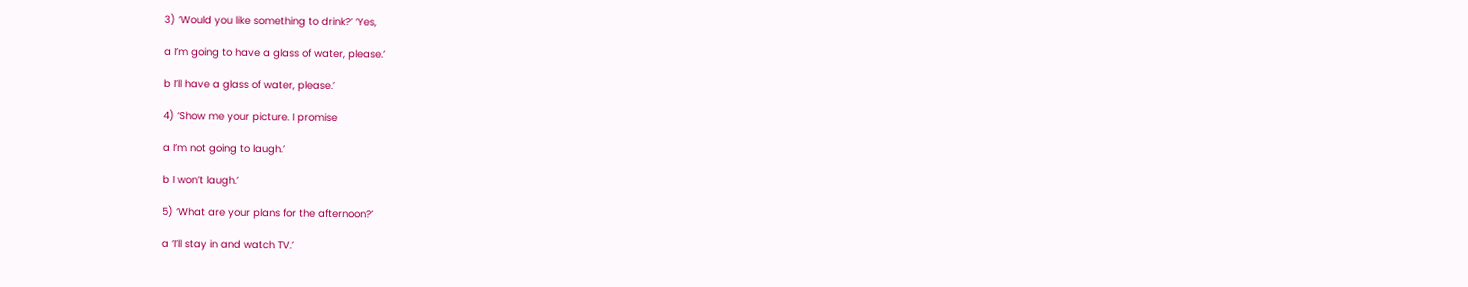3) ‘Would you like something to drink?’ ‘Yes,

a I’m going to have a glass of water, please.’

b I’ll have a glass of water, please.’

4) ‘Show me your picture. I promise

a I’m not going to laugh.’

b I won’t laugh.’

5) ‘What are your plans for the afternoon?’

a ‘I’ll stay in and watch TV.’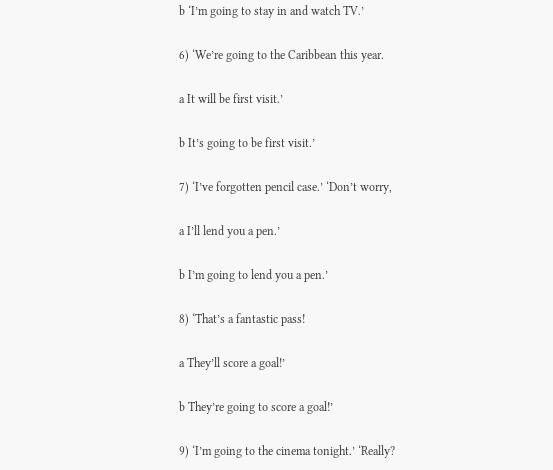b ‘I’m going to stay in and watch TV.’

6) ‘We’re going to the Caribbean this year.

a It will be first visit.’

b It’s going to be first visit.’

7) ‘I’ve forgotten pencil case.’ ‘Don’t worry,

a I’ll lend you a pen.’

b I’m going to lend you a pen.’

8) ‘That’s a fantastic pass!

a They’ll score a goal!’

b They’re going to score a goal!’

9) ‘I’m going to the cinema tonight.’ ‘Really?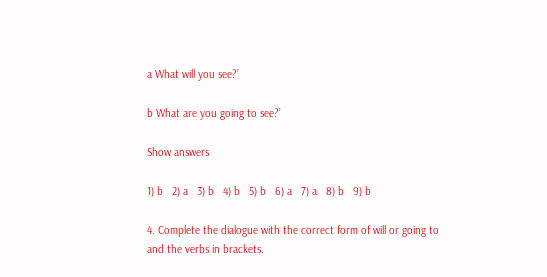a What will you see?’

b What are you going to see?’

Show answers

1) b   2) a   3) b   4) b   5) b   6) a   7) a   8) b   9) b

4. Complete the dialogue with the correct form of will or going to and the verbs in brackets.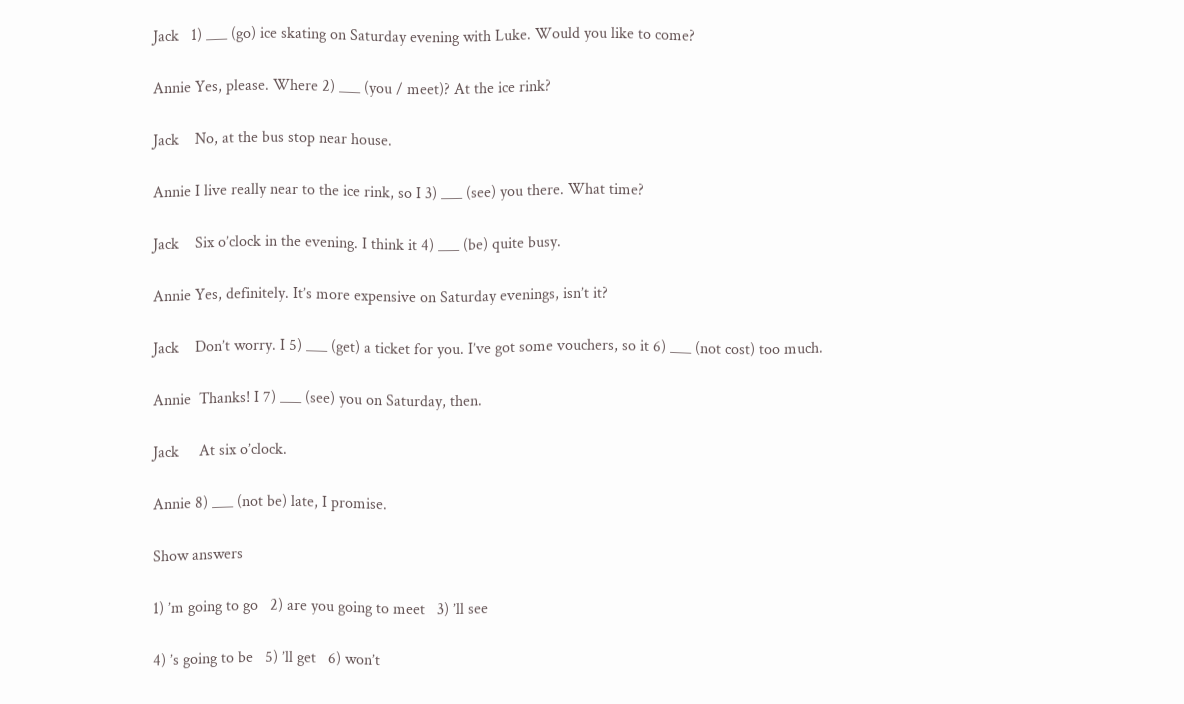Jack   1) ___ (go) ice skating on Saturday evening with Luke. Would you like to come?

Annie Yes, please. Where 2) ___ (you / meet)? At the ice rink?

Jack    No, at the bus stop near house.

Annie I live really near to the ice rink, so I 3) ___ (see) you there. What time?

Jack    Six o’clock in the evening. I think it 4) ___ (be) quite busy.

Annie Yes, definitely. It’s more expensive on Saturday evenings, isn’t it?

Jack    Don’t worry. I 5) ___ (get) a ticket for you. I’ve got some vouchers, so it 6) ___ (not cost) too much.

Annie  Thanks! I 7) ___ (see) you on Saturday, then.

Jack     At six o’clock.

Annie 8) ___ (not be) late, I promise.

Show answers

1) ’m going to go   2) are you going to meet   3) ’ll see

4) ’s going to be   5) ’ll get   6) won’t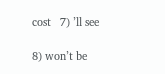cost   7) ’ll see

8) won’t be